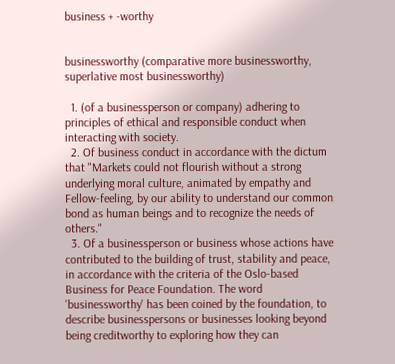business + -worthy


businessworthy (comparative more businessworthy, superlative most businessworthy)

  1. (of a businessperson or company) adhering to principles of ethical and responsible conduct when interacting with society.
  2. Of business conduct in accordance with the dictum that "Markets could not flourish without a strong underlying moral culture, animated by empathy and Fellow-feeling, by our ability to understand our common bond as human beings and to recognize the needs of others."
  3. Of a businessperson or business whose actions have contributed to the building of trust, stability and peace, in accordance with the criteria of the Oslo-based Business for Peace Foundation. The word 'businessworthy' has been coined by the foundation, to describe businesspersons or businesses looking beyond being creditworthy to exploring how they can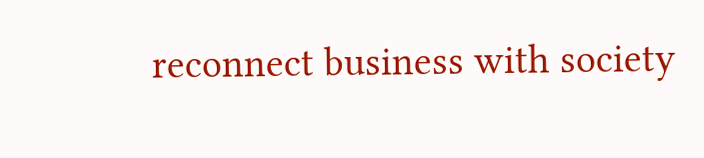reconnect business with society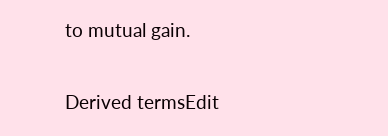to mutual gain.

Derived termsEdit